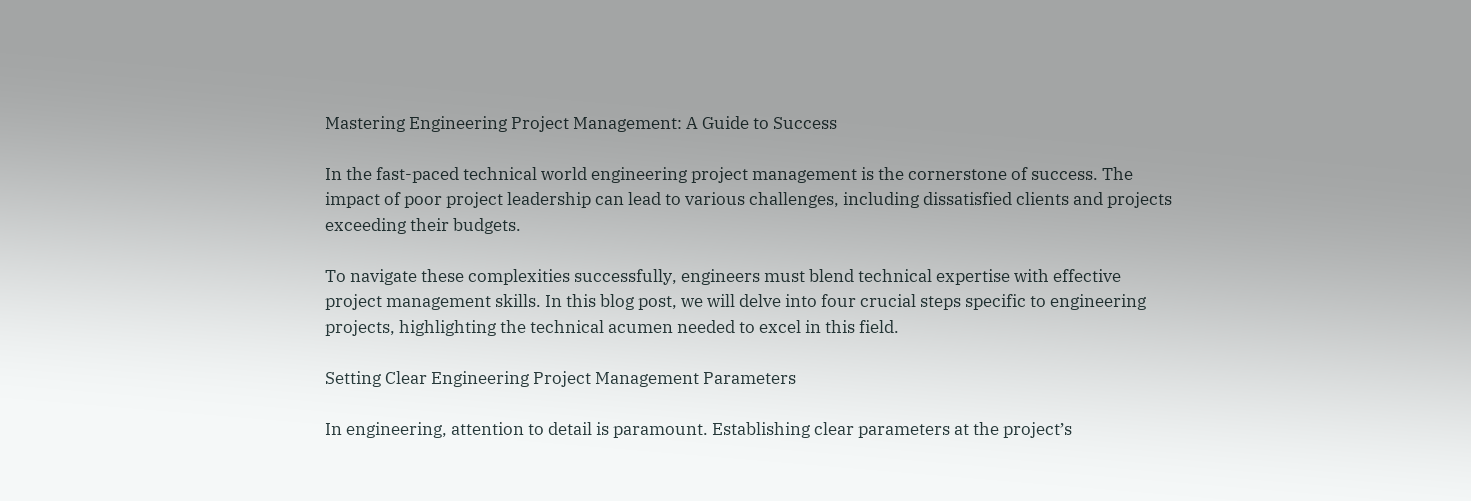Mastering Engineering Project Management: A Guide to Success

In the fast-paced technical world engineering project management is the cornerstone of success. The impact of poor project leadership can lead to various challenges, including dissatisfied clients and projects exceeding their budgets.

To navigate these complexities successfully, engineers must blend technical expertise with effective project management skills. In this blog post, we will delve into four crucial steps specific to engineering projects, highlighting the technical acumen needed to excel in this field.

Setting Clear Engineering Project Management Parameters

In engineering, attention to detail is paramount. Establishing clear parameters at the project’s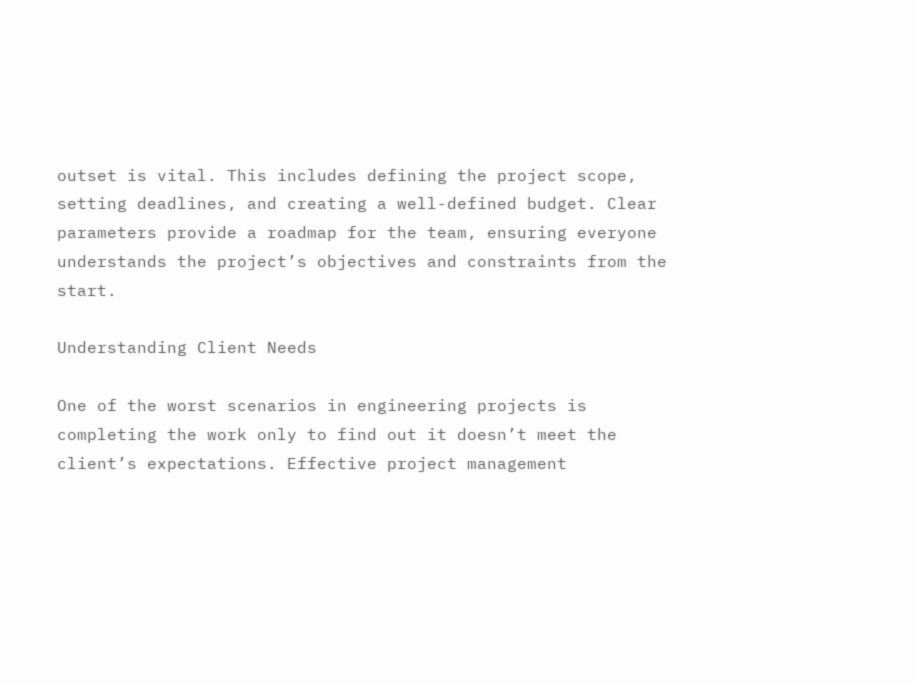outset is vital. This includes defining the project scope, setting deadlines, and creating a well-defined budget. Clear parameters provide a roadmap for the team, ensuring everyone understands the project’s objectives and constraints from the start.

Understanding Client Needs

One of the worst scenarios in engineering projects is completing the work only to find out it doesn’t meet the client’s expectations. Effective project management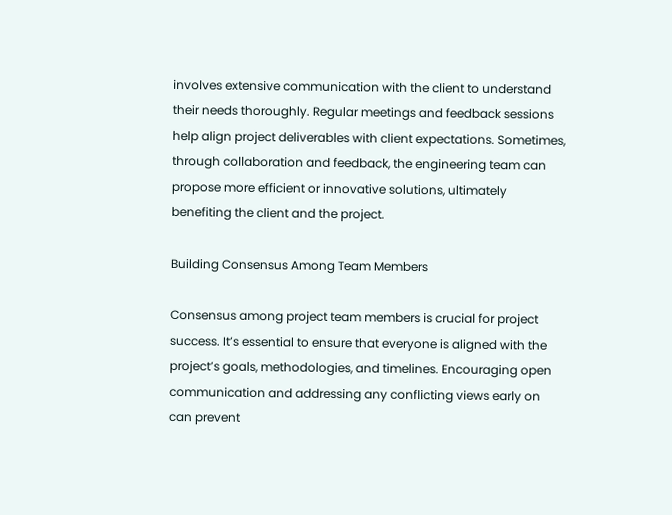involves extensive communication with the client to understand their needs thoroughly. Regular meetings and feedback sessions help align project deliverables with client expectations. Sometimes, through collaboration and feedback, the engineering team can propose more efficient or innovative solutions, ultimately benefiting the client and the project.

Building Consensus Among Team Members

Consensus among project team members is crucial for project success. It’s essential to ensure that everyone is aligned with the project’s goals, methodologies, and timelines. Encouraging open communication and addressing any conflicting views early on can prevent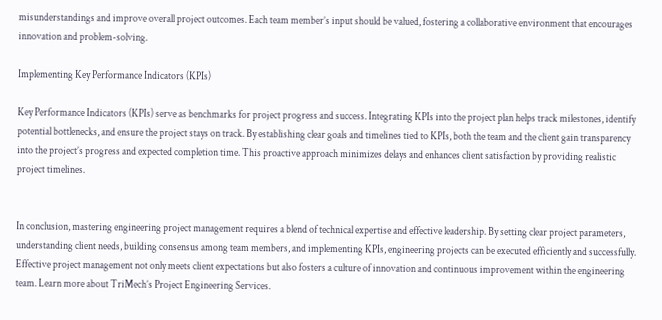misunderstandings and improve overall project outcomes. Each team member’s input should be valued, fostering a collaborative environment that encourages innovation and problem-solving.

Implementing Key Performance Indicators (KPIs)

Key Performance Indicators (KPIs) serve as benchmarks for project progress and success. Integrating KPIs into the project plan helps track milestones, identify potential bottlenecks, and ensure the project stays on track. By establishing clear goals and timelines tied to KPIs, both the team and the client gain transparency into the project’s progress and expected completion time. This proactive approach minimizes delays and enhances client satisfaction by providing realistic project timelines.


In conclusion, mastering engineering project management requires a blend of technical expertise and effective leadership. By setting clear project parameters, understanding client needs, building consensus among team members, and implementing KPIs, engineering projects can be executed efficiently and successfully. Effective project management not only meets client expectations but also fosters a culture of innovation and continuous improvement within the engineering team. Learn more about TriMech’s Project Engineering Services.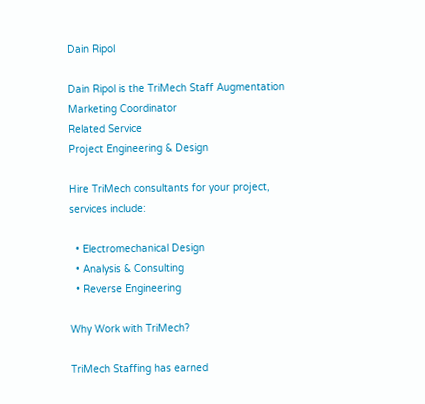Dain Ripol

Dain Ripol is the TriMech Staff Augmentation Marketing Coordinator
Related Service
Project Engineering & Design

Hire TriMech consultants for your project, services include:

  • Electromechanical Design
  • Analysis & Consulting
  • Reverse Engineering

Why Work with TriMech?

TriMech Staffing has earned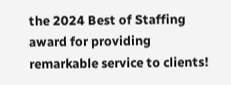the 2024 Best of Staffing award for providing remarkable service to clients!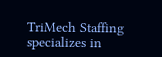TriMech Staffing specializes in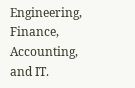Engineering, Finance, Accounting, and IT.